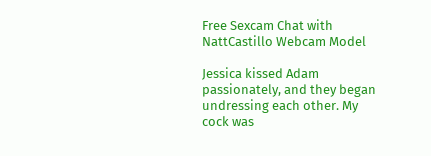Free Sexcam Chat with NattCastillo Webcam Model

Jessica kissed Adam passionately, and they began undressing each other. My cock was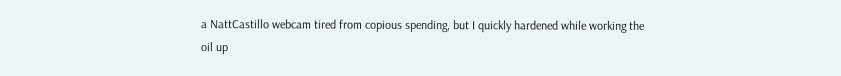a NattCastillo webcam tired from copious spending, but I quickly hardened while working the oil up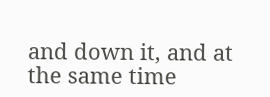and down it, and at the same time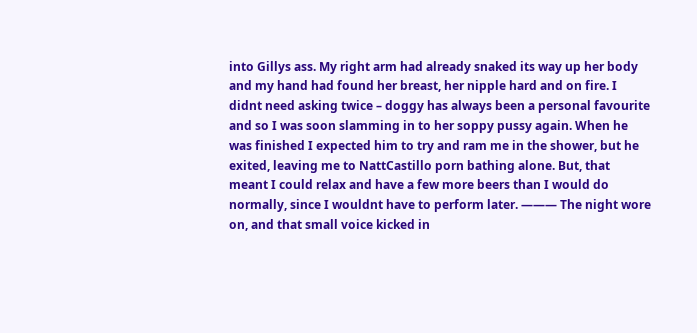into Gillys ass. My right arm had already snaked its way up her body and my hand had found her breast, her nipple hard and on fire. I didnt need asking twice – doggy has always been a personal favourite and so I was soon slamming in to her soppy pussy again. When he was finished I expected him to try and ram me in the shower, but he exited, leaving me to NattCastillo porn bathing alone. But, that meant I could relax and have a few more beers than I would do normally, since I wouldnt have to perform later. ——— The night wore on, and that small voice kicked in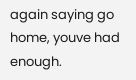again saying go home, youve had enough.